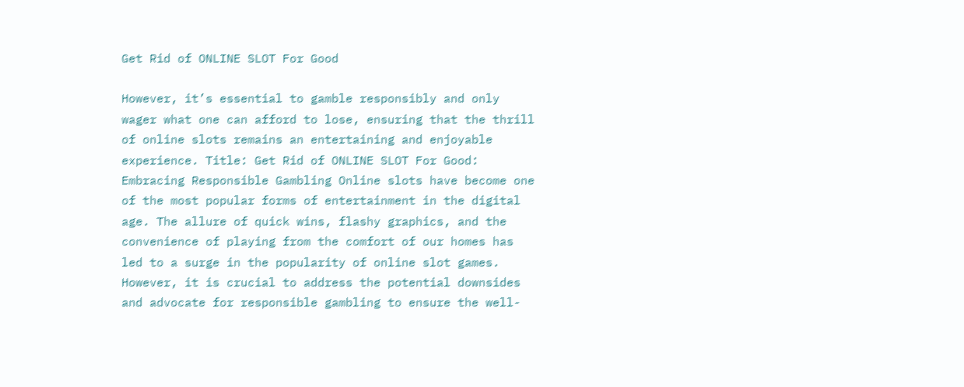Get Rid of ONLINE SLOT For Good

However, it’s essential to gamble responsibly and only wager what one can afford to lose, ensuring that the thrill of online slots remains an entertaining and enjoyable experience. Title: Get Rid of ONLINE SLOT For Good: Embracing Responsible Gambling Online slots have become one of the most popular forms of entertainment in the digital age. The allure of quick wins, flashy graphics, and the convenience of playing from the comfort of our homes has led to a surge in the popularity of online slot games. However, it is crucial to address the potential downsides and advocate for responsible gambling to ensure the well-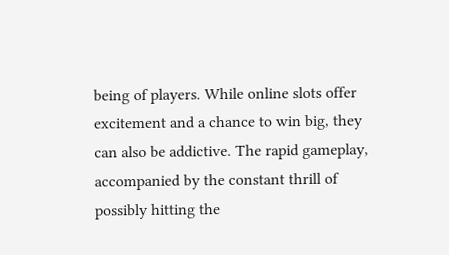being of players. While online slots offer excitement and a chance to win big, they can also be addictive. The rapid gameplay, accompanied by the constant thrill of possibly hitting the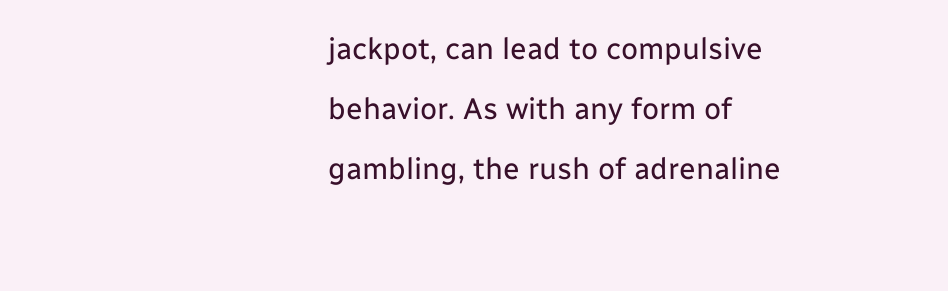jackpot, can lead to compulsive behavior. As with any form of gambling, the rush of adrenaline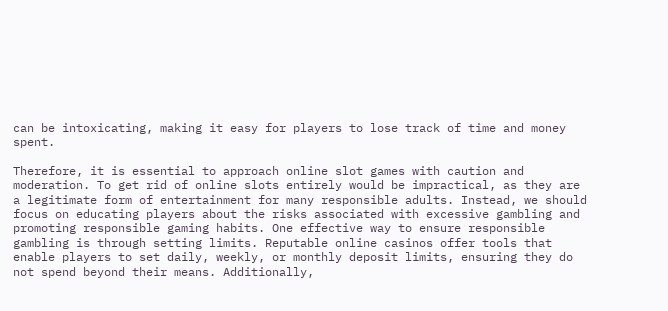can be intoxicating, making it easy for players to lose track of time and money spent.

Therefore, it is essential to approach online slot games with caution and moderation. To get rid of online slots entirely would be impractical, as they are a legitimate form of entertainment for many responsible adults. Instead, we should focus on educating players about the risks associated with excessive gambling and promoting responsible gaming habits. One effective way to ensure responsible gambling is through setting limits. Reputable online casinos offer tools that enable players to set daily, weekly, or monthly deposit limits, ensuring they do not spend beyond their means. Additionally,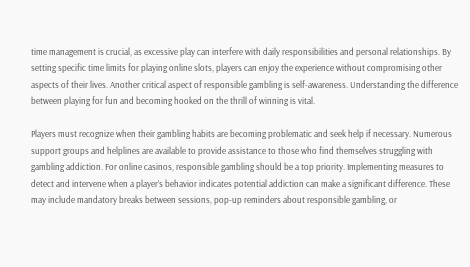time management is crucial, as excessive play can interfere with daily responsibilities and personal relationships. By setting specific time limits for playing online slots, players can enjoy the experience without compromising other aspects of their lives. Another critical aspect of responsible gambling is self-awareness. Understanding the difference between playing for fun and becoming hooked on the thrill of winning is vital.

Players must recognize when their gambling habits are becoming problematic and seek help if necessary. Numerous support groups and helplines are available to provide assistance to those who find themselves struggling with gambling addiction. For online casinos, responsible gambling should be a top priority. Implementing measures to detect and intervene when a player’s behavior indicates potential addiction can make a significant difference. These may include mandatory breaks between sessions, pop-up reminders about responsible gambling, or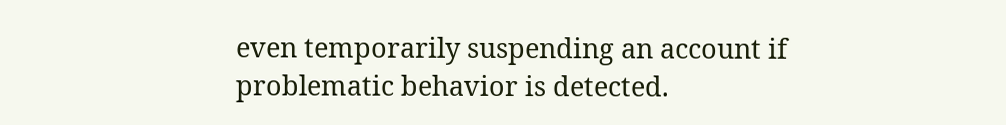even temporarily suspending an account if problematic behavior is detected.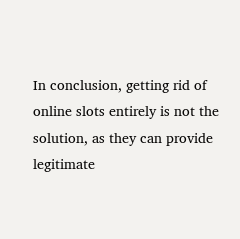In conclusion, getting rid of online slots entirely is not the solution, as they can provide legitimate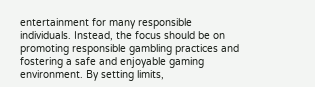entertainment for many responsible individuals. Instead, the focus should be on promoting responsible gambling practices and fostering a safe and enjoyable gaming environment. By setting limits,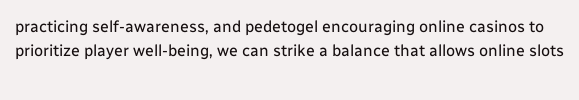practicing self-awareness, and pedetogel encouraging online casinos to prioritize player well-being, we can strike a balance that allows online slots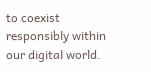to coexist responsibly within our digital world.